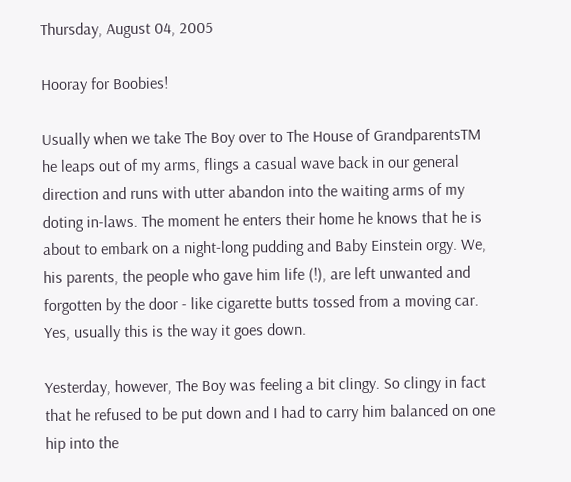Thursday, August 04, 2005

Hooray for Boobies!

Usually when we take The Boy over to The House of GrandparentsTM he leaps out of my arms, flings a casual wave back in our general direction and runs with utter abandon into the waiting arms of my doting in-laws. The moment he enters their home he knows that he is about to embark on a night-long pudding and Baby Einstein orgy. We, his parents, the people who gave him life (!), are left unwanted and forgotten by the door - like cigarette butts tossed from a moving car. Yes, usually this is the way it goes down.

Yesterday, however, The Boy was feeling a bit clingy. So clingy in fact that he refused to be put down and I had to carry him balanced on one hip into the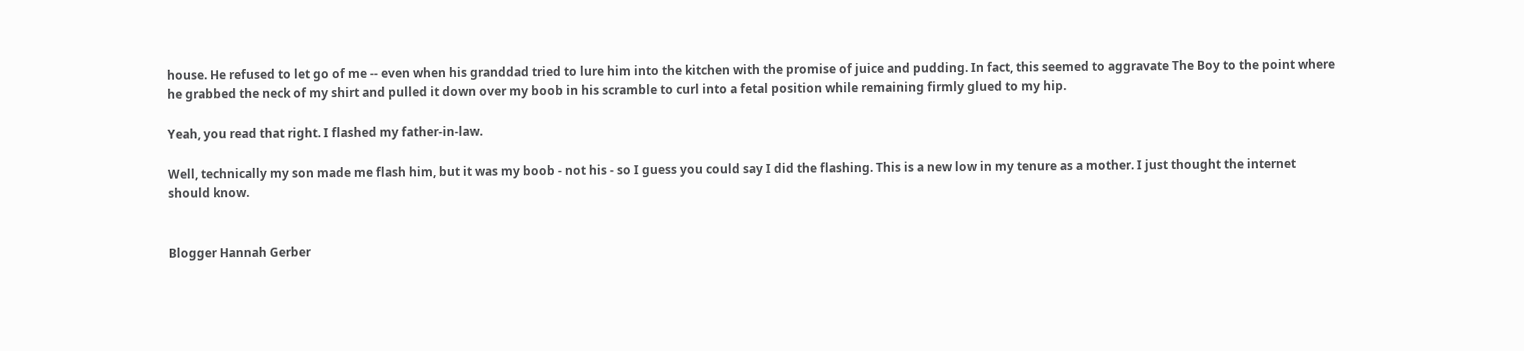house. He refused to let go of me -- even when his granddad tried to lure him into the kitchen with the promise of juice and pudding. In fact, this seemed to aggravate The Boy to the point where he grabbed the neck of my shirt and pulled it down over my boob in his scramble to curl into a fetal position while remaining firmly glued to my hip.

Yeah, you read that right. I flashed my father-in-law.

Well, technically my son made me flash him, but it was my boob - not his - so I guess you could say I did the flashing. This is a new low in my tenure as a mother. I just thought the internet should know.


Blogger Hannah Gerber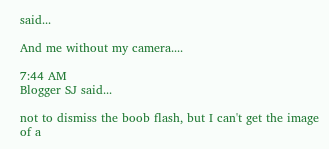said...

And me without my camera....

7:44 AM
Blogger SJ said...

not to dismiss the boob flash, but I can't get the image of a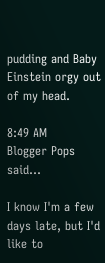pudding and Baby Einstein orgy out of my head.

8:49 AM
Blogger Pops said...

I know I'm a few days late, but I'd like to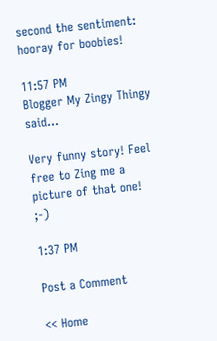second the sentiment: hooray for boobies!

11:57 PM
Blogger My Zingy Thingy said...

Very funny story! Feel free to Zing me a picture of that one! ;-)

1:37 PM

Post a Comment

<< Home